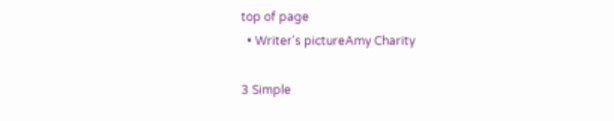top of page
  • Writer's pictureAmy Charity

3 Simple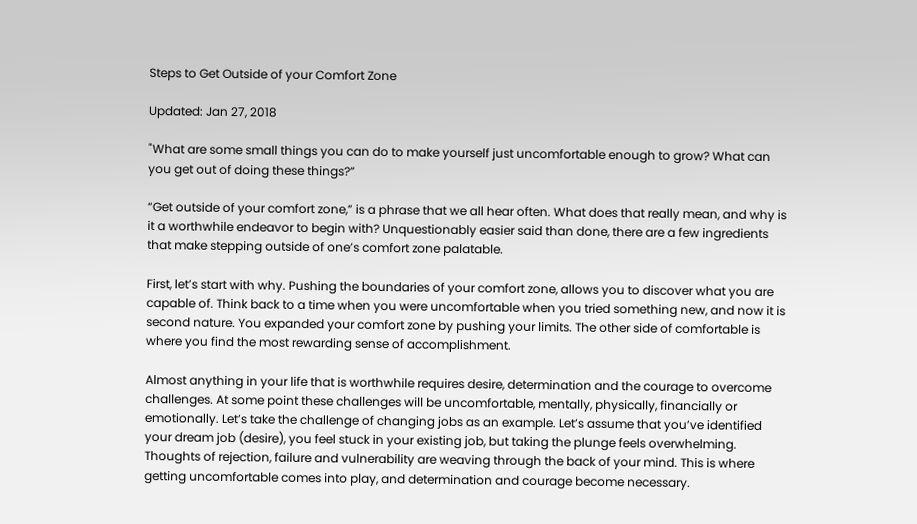Steps to Get Outside of your Comfort Zone

Updated: Jan 27, 2018

"What are some small things you can do to make yourself just uncomfortable enough to grow? What can you get out of doing these things?”

“Get outside of your comfort zone,” is a phrase that we all hear often. What does that really mean, and why is it a worthwhile endeavor to begin with? Unquestionably easier said than done, there are a few ingredients that make stepping outside of one’s comfort zone palatable.

First, let’s start with why. Pushing the boundaries of your comfort zone, allows you to discover what you are capable of. Think back to a time when you were uncomfortable when you tried something new, and now it is second nature. You expanded your comfort zone by pushing your limits. The other side of comfortable is where you find the most rewarding sense of accomplishment.

Almost anything in your life that is worthwhile requires desire, determination and the courage to overcome challenges. At some point these challenges will be uncomfortable, mentally, physically, financially or emotionally. Let’s take the challenge of changing jobs as an example. Let’s assume that you’ve identified your dream job (desire), you feel stuck in your existing job, but taking the plunge feels overwhelming. Thoughts of rejection, failure and vulnerability are weaving through the back of your mind. This is where getting uncomfortable comes into play, and determination and courage become necessary.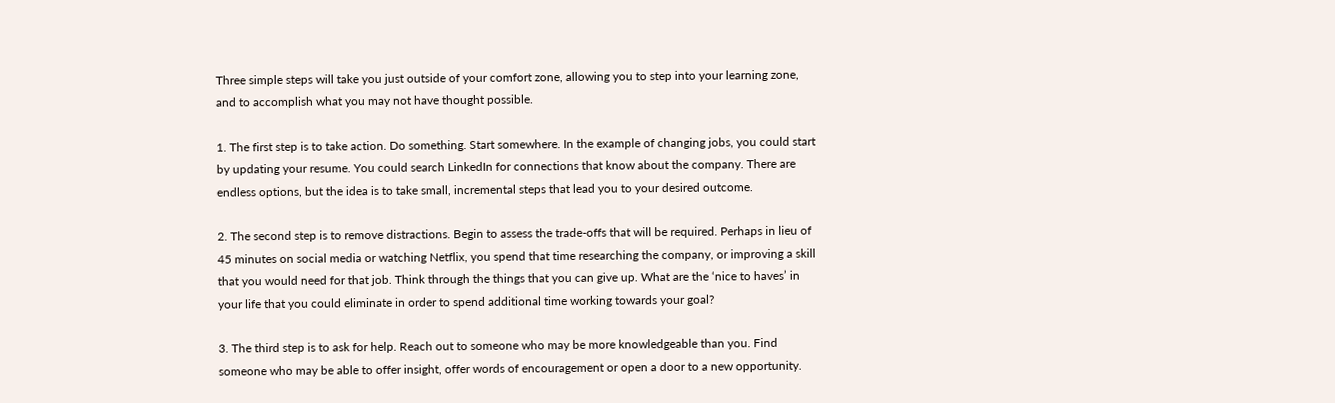Three simple steps will take you just outside of your comfort zone, allowing you to step into your learning zone, and to accomplish what you may not have thought possible.

1. The first step is to take action. Do something. Start somewhere. In the example of changing jobs, you could start by updating your resume. You could search LinkedIn for connections that know about the company. There are endless options, but the idea is to take small, incremental steps that lead you to your desired outcome.

2. The second step is to remove distractions. Begin to assess the trade-offs that will be required. Perhaps in lieu of 45 minutes on social media or watching Netflix, you spend that time researching the company, or improving a skill that you would need for that job. Think through the things that you can give up. What are the ‘nice to haves’ in your life that you could eliminate in order to spend additional time working towards your goal?

3. The third step is to ask for help. Reach out to someone who may be more knowledgeable than you. Find someone who may be able to offer insight, offer words of encouragement or open a door to a new opportunity.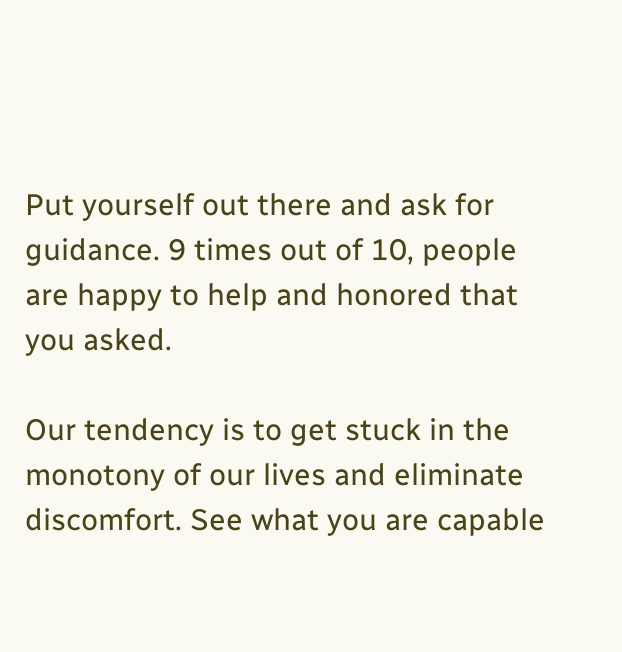Put yourself out there and ask for guidance. 9 times out of 10, people are happy to help and honored that you asked.

Our tendency is to get stuck in the monotony of our lives and eliminate discomfort. See what you are capable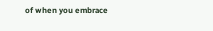of when you embrace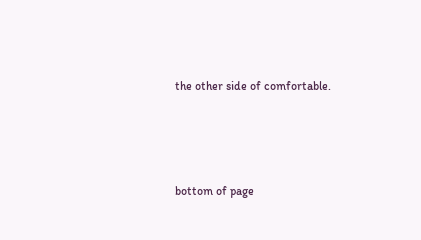the other side of comfortable.




bottom of page